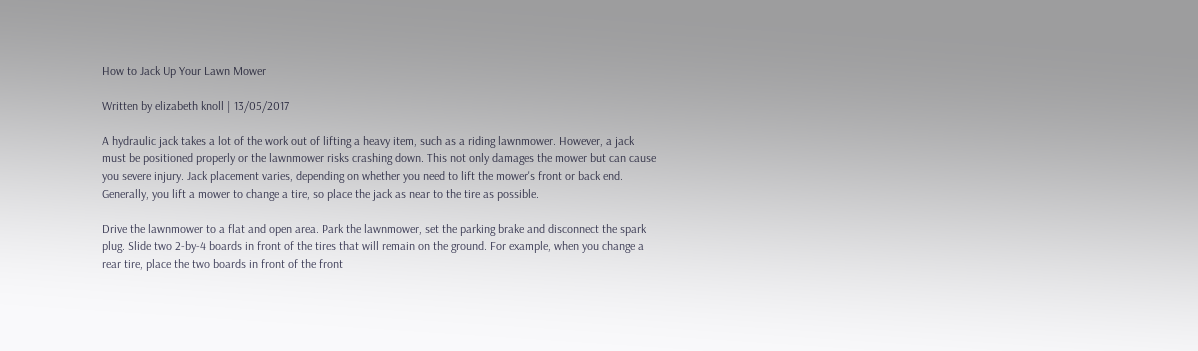How to Jack Up Your Lawn Mower

Written by elizabeth knoll | 13/05/2017

A hydraulic jack takes a lot of the work out of lifting a heavy item, such as a riding lawnmower. However, a jack must be positioned properly or the lawnmower risks crashing down. This not only damages the mower but can cause you severe injury. Jack placement varies, depending on whether you need to lift the mower's front or back end. Generally, you lift a mower to change a tire, so place the jack as near to the tire as possible.

Drive the lawnmower to a flat and open area. Park the lawnmower, set the parking brake and disconnect the spark plug. Slide two 2-by-4 boards in front of the tires that will remain on the ground. For example, when you change a rear tire, place the two boards in front of the front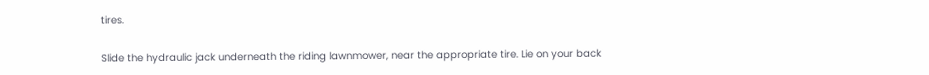tires.

Slide the hydraulic jack underneath the riding lawnmower, near the appropriate tire. Lie on your back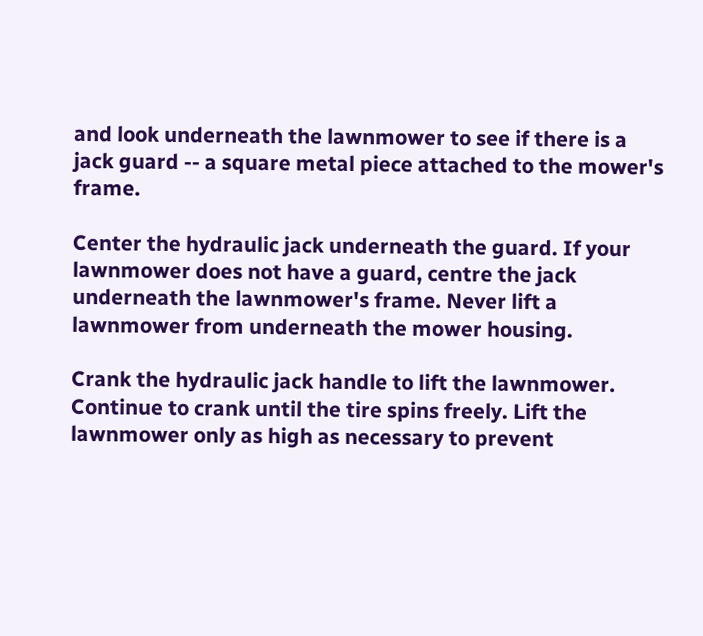and look underneath the lawnmower to see if there is a jack guard -- a square metal piece attached to the mower's frame.

Center the hydraulic jack underneath the guard. If your lawnmower does not have a guard, centre the jack underneath the lawnmower's frame. Never lift a lawnmower from underneath the mower housing.

Crank the hydraulic jack handle to lift the lawnmower. Continue to crank until the tire spins freely. Lift the lawnmower only as high as necessary to prevent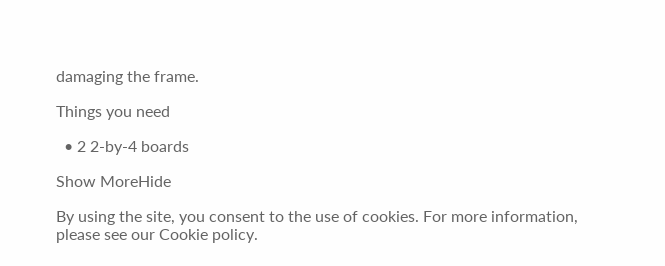damaging the frame.

Things you need

  • 2 2-by-4 boards

Show MoreHide

By using the site, you consent to the use of cookies. For more information, please see our Cookie policy.